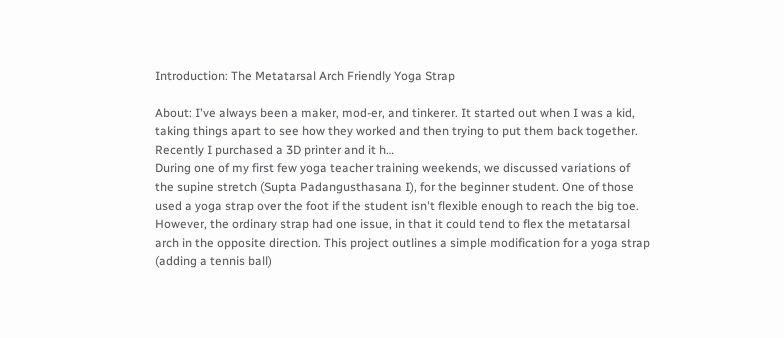Introduction: The Metatarsal Arch Friendly Yoga Strap

About: I've always been a maker, mod-er, and tinkerer. It started out when I was a kid, taking things apart to see how they worked and then trying to put them back together. Recently I purchased a 3D printer and it h…
During one of my first few yoga teacher training weekends, we discussed variations of the supine stretch (Supta Padangusthasana I), for the beginner student. One of those used a yoga strap over the foot if the student isn't flexible enough to reach the big toe. However, the ordinary strap had one issue, in that it could tend to flex the metatarsal arch in the opposite direction. This project outlines a simple modification for a yoga strap (adding a tennis ball)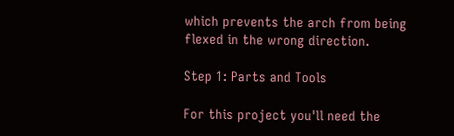which prevents the arch from being flexed in the wrong direction.

Step 1: Parts and Tools

For this project you'll need the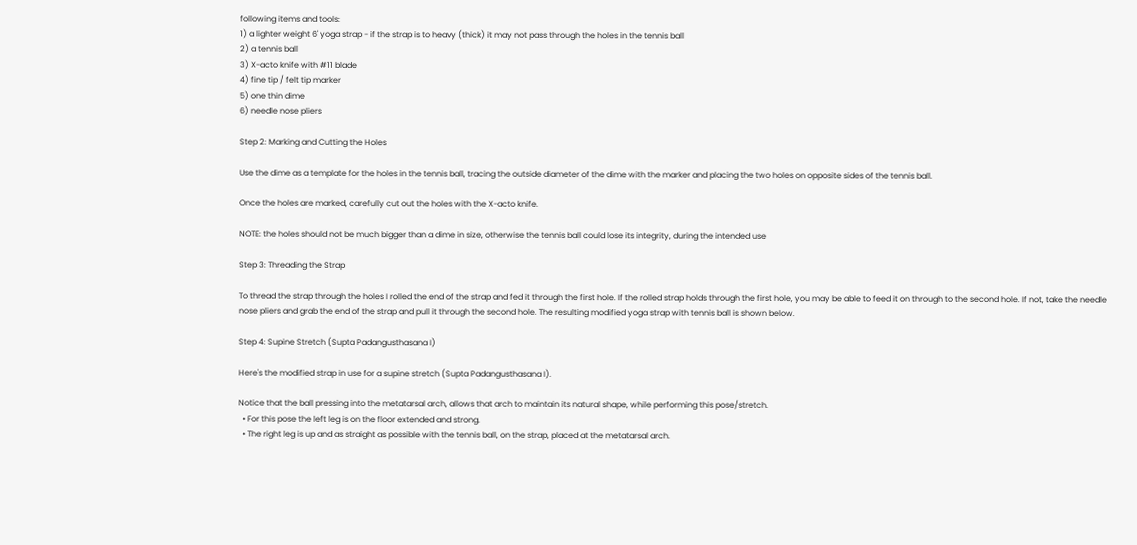following items and tools:
1) a lighter weight 6' yoga strap - if the strap is to heavy (thick) it may not pass through the holes in the tennis ball
2) a tennis ball
3) X-acto knife with #11 blade
4) fine tip / felt tip marker
5) one thin dime
6) needle nose pliers

Step 2: Marking and Cutting the Holes

Use the dime as a template for the holes in the tennis ball, tracing the outside diameter of the dime with the marker and placing the two holes on opposite sides of the tennis ball.

Once the holes are marked, carefully cut out the holes with the X-acto knife.

NOTE: the holes should not be much bigger than a dime in size, otherwise the tennis ball could lose its integrity, during the intended use

Step 3: Threading the Strap

To thread the strap through the holes I rolled the end of the strap and fed it through the first hole. If the rolled strap holds through the first hole, you may be able to feed it on through to the second hole. If not, take the needle nose pliers and grab the end of the strap and pull it through the second hole. The resulting modified yoga strap with tennis ball is shown below.

Step 4: Supine Stretch (Supta Padangusthasana I)

Here's the modified strap in use for a supine stretch (Supta Padangusthasana I).

Notice that the ball pressing into the metatarsal arch, allows that arch to maintain its natural shape, while performing this pose/stretch.
  • For this pose the left leg is on the floor extended and strong.
  • The right leg is up and as straight as possible with the tennis ball, on the strap, placed at the metatarsal arch.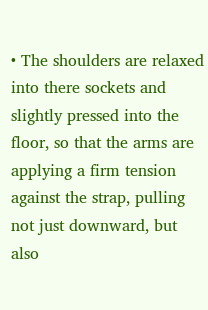• The shoulders are relaxed into there sockets and slightly pressed into the floor, so that the arms are applying a firm tension against the strap, pulling not just downward, but also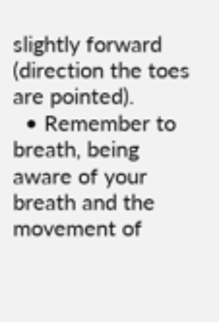slightly forward (direction the toes are pointed).
  • Remember to breath, being aware of your breath and the movement of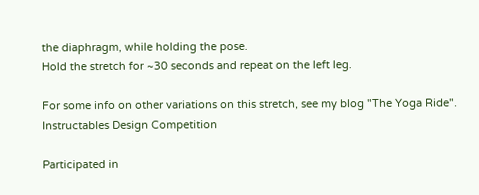the diaphragm, while holding the pose.
Hold the stretch for ~30 seconds and repeat on the left leg.

For some info on other variations on this stretch, see my blog "The Yoga Ride".
Instructables Design Competition

Participated in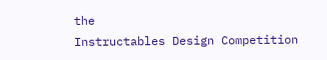the
Instructables Design Competition